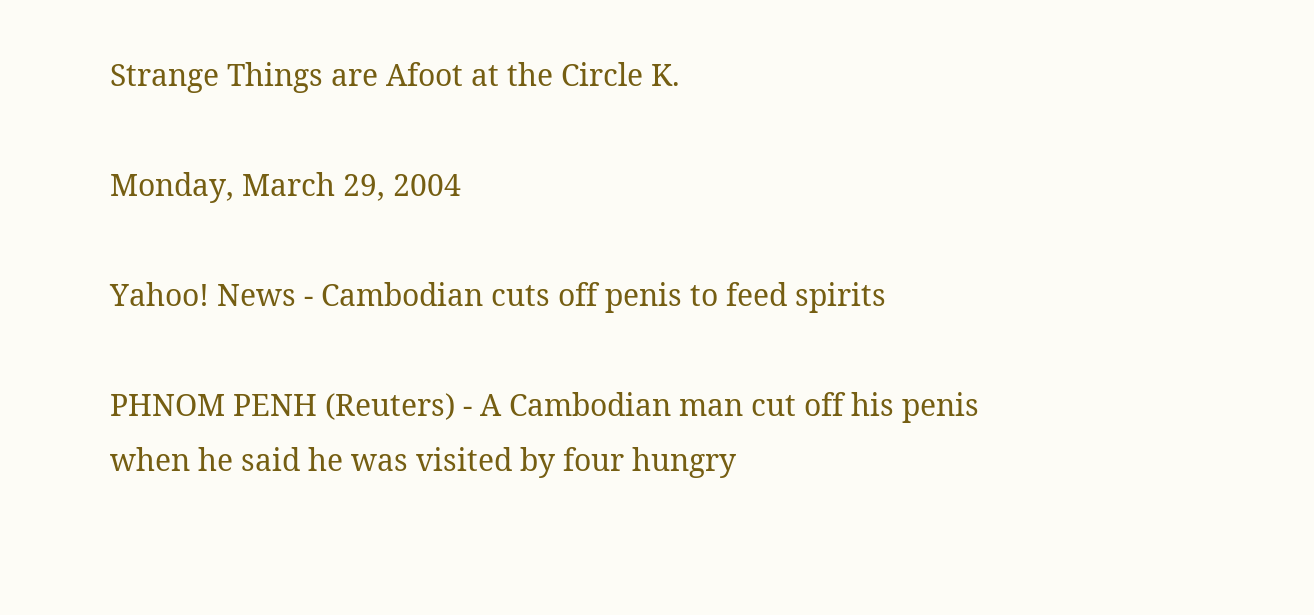Strange Things are Afoot at the Circle K.

Monday, March 29, 2004

Yahoo! News - Cambodian cuts off penis to feed spirits

PHNOM PENH (Reuters) - A Cambodian man cut off his penis when he said he was visited by four hungry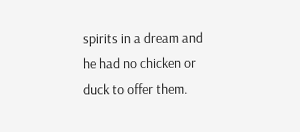spirits in a dream and he had no chicken or duck to offer them.